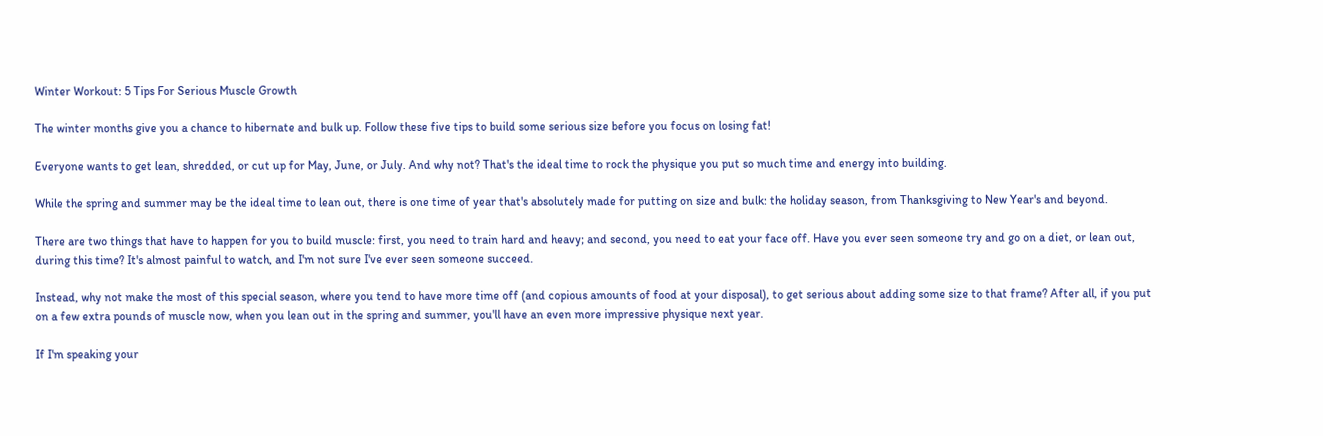Winter Workout: 5 Tips For Serious Muscle Growth

The winter months give you a chance to hibernate and bulk up. Follow these five tips to build some serious size before you focus on losing fat!

Everyone wants to get lean, shredded, or cut up for May, June, or July. And why not? That's the ideal time to rock the physique you put so much time and energy into building.

While the spring and summer may be the ideal time to lean out, there is one time of year that's absolutely made for putting on size and bulk: the holiday season, from Thanksgiving to New Year's and beyond.

There are two things that have to happen for you to build muscle: first, you need to train hard and heavy; and second, you need to eat your face off. Have you ever seen someone try and go on a diet, or lean out, during this time? It's almost painful to watch, and I'm not sure I've ever seen someone succeed.

Instead, why not make the most of this special season, where you tend to have more time off (and copious amounts of food at your disposal), to get serious about adding some size to that frame? After all, if you put on a few extra pounds of muscle now, when you lean out in the spring and summer, you'll have an even more impressive physique next year.

If I'm speaking your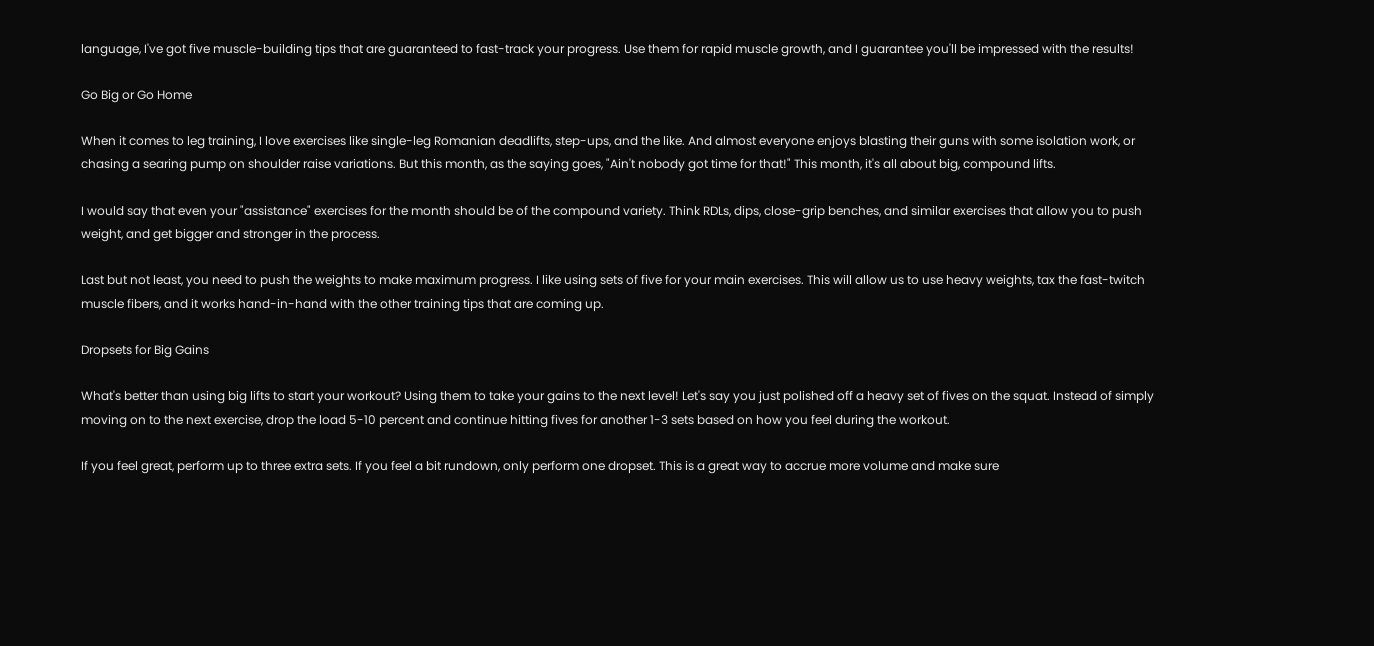language, I've got five muscle-building tips that are guaranteed to fast-track your progress. Use them for rapid muscle growth, and I guarantee you'll be impressed with the results!

Go Big or Go Home

When it comes to leg training, I love exercises like single-leg Romanian deadlifts, step-ups, and the like. And almost everyone enjoys blasting their guns with some isolation work, or chasing a searing pump on shoulder raise variations. But this month, as the saying goes, "Ain't nobody got time for that!" This month, it's all about big, compound lifts.

I would say that even your "assistance" exercises for the month should be of the compound variety. Think RDLs, dips, close-grip benches, and similar exercises that allow you to push weight, and get bigger and stronger in the process.

Last but not least, you need to push the weights to make maximum progress. I like using sets of five for your main exercises. This will allow us to use heavy weights, tax the fast-twitch muscle fibers, and it works hand-in-hand with the other training tips that are coming up.

Dropsets for Big Gains

What's better than using big lifts to start your workout? Using them to take your gains to the next level! Let's say you just polished off a heavy set of fives on the squat. Instead of simply moving on to the next exercise, drop the load 5-10 percent and continue hitting fives for another 1-3 sets based on how you feel during the workout.

If you feel great, perform up to three extra sets. If you feel a bit rundown, only perform one dropset. This is a great way to accrue more volume and make sure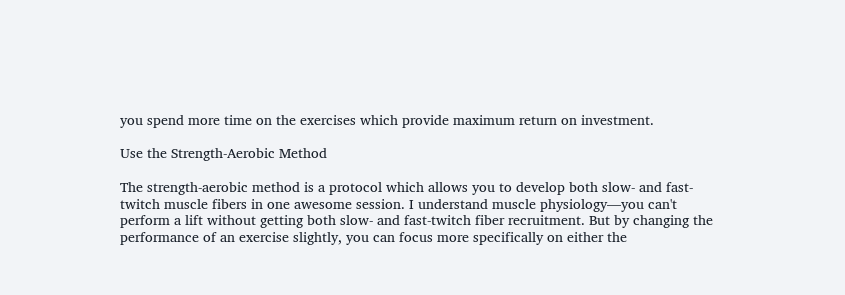you spend more time on the exercises which provide maximum return on investment.

Use the Strength-Aerobic Method

The strength-aerobic method is a protocol which allows you to develop both slow- and fast-twitch muscle fibers in one awesome session. I understand muscle physiology—you can't perform a lift without getting both slow- and fast-twitch fiber recruitment. But by changing the performance of an exercise slightly, you can focus more specifically on either the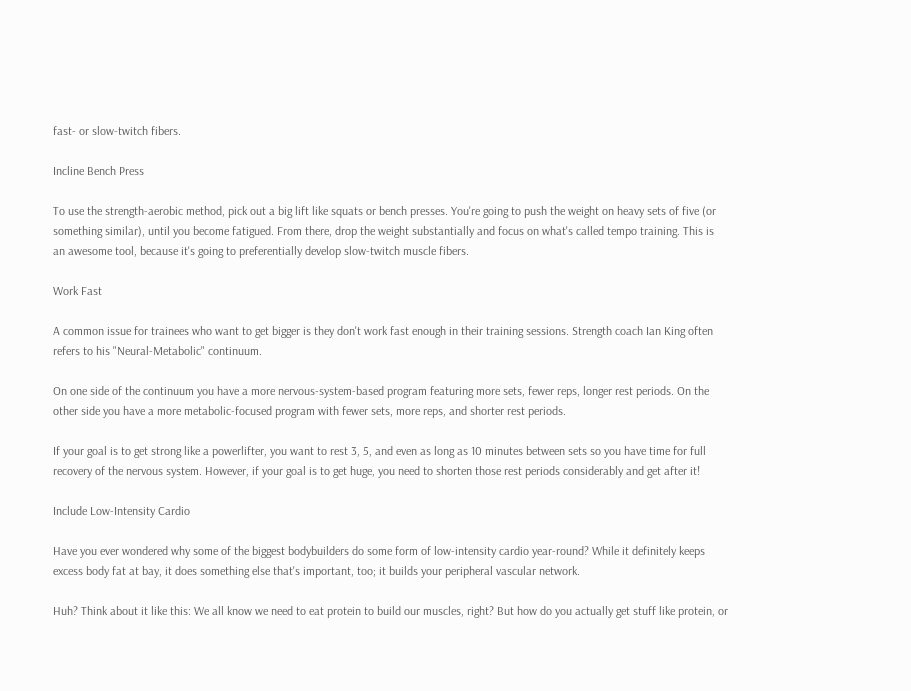fast- or slow-twitch fibers.

Incline Bench Press

To use the strength-aerobic method, pick out a big lift like squats or bench presses. You're going to push the weight on heavy sets of five (or something similar), until you become fatigued. From there, drop the weight substantially and focus on what's called tempo training. This is an awesome tool, because it's going to preferentially develop slow-twitch muscle fibers.

Work Fast

A common issue for trainees who want to get bigger is they don't work fast enough in their training sessions. Strength coach Ian King often refers to his "Neural-Metabolic" continuum.

On one side of the continuum you have a more nervous-system-based program featuring more sets, fewer reps, longer rest periods. On the other side you have a more metabolic-focused program with fewer sets, more reps, and shorter rest periods.

If your goal is to get strong like a powerlifter, you want to rest 3, 5, and even as long as 10 minutes between sets so you have time for full recovery of the nervous system. However, if your goal is to get huge, you need to shorten those rest periods considerably and get after it!

Include Low-Intensity Cardio

Have you ever wondered why some of the biggest bodybuilders do some form of low-intensity cardio year-round? While it definitely keeps excess body fat at bay, it does something else that's important, too; it builds your peripheral vascular network.

Huh? Think about it like this: We all know we need to eat protein to build our muscles, right? But how do you actually get stuff like protein, or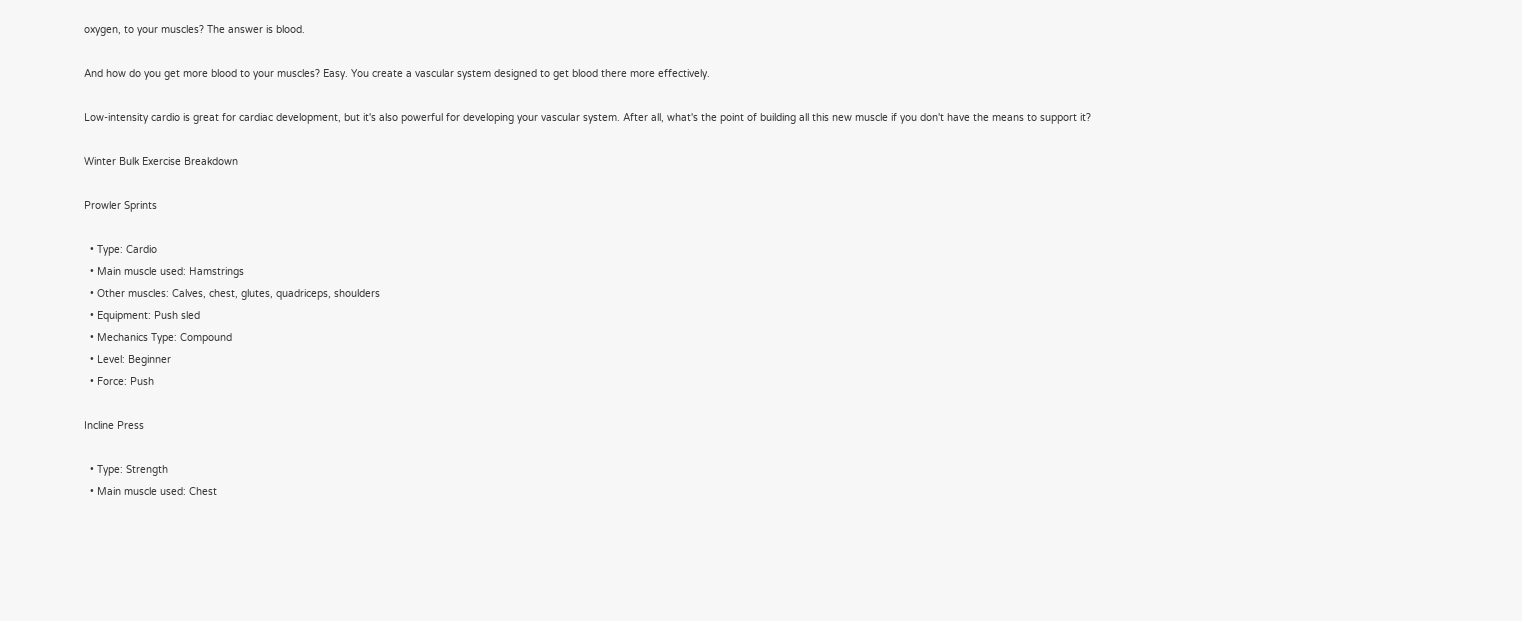oxygen, to your muscles? The answer is blood.

And how do you get more blood to your muscles? Easy. You create a vascular system designed to get blood there more effectively.

Low-intensity cardio is great for cardiac development, but it's also powerful for developing your vascular system. After all, what's the point of building all this new muscle if you don't have the means to support it?

Winter Bulk Exercise Breakdown

Prowler Sprints

  • Type: Cardio
  • Main muscle used: Hamstrings
  • Other muscles: Calves, chest, glutes, quadriceps, shoulders
  • Equipment: Push sled
  • Mechanics Type: Compound
  • Level: Beginner
  • Force: Push

Incline Press

  • Type: Strength
  • Main muscle used: Chest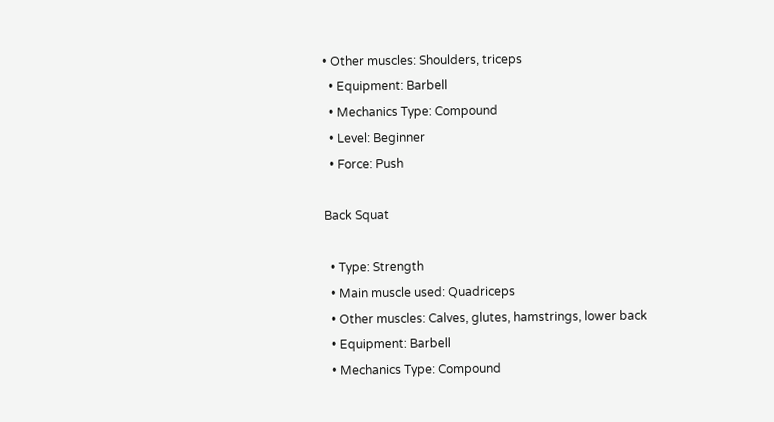• Other muscles: Shoulders, triceps
  • Equipment: Barbell
  • Mechanics Type: Compound
  • Level: Beginner
  • Force: Push

Back Squat

  • Type: Strength
  • Main muscle used: Quadriceps
  • Other muscles: Calves, glutes, hamstrings, lower back
  • Equipment: Barbell
  • Mechanics Type: Compound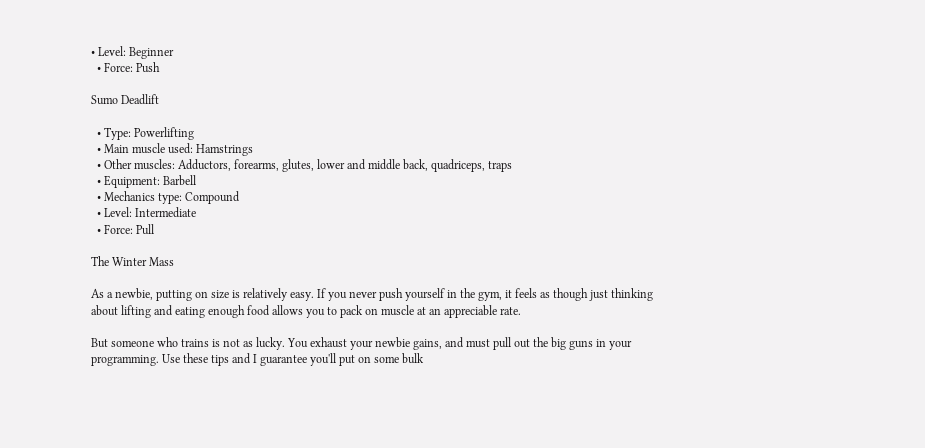• Level: Beginner
  • Force: Push

Sumo Deadlift

  • Type: Powerlifting
  • Main muscle used: Hamstrings
  • Other muscles: Adductors, forearms, glutes, lower and middle back, quadriceps, traps
  • Equipment: Barbell
  • Mechanics type: Compound
  • Level: Intermediate
  • Force: Pull

The Winter Mass

As a newbie, putting on size is relatively easy. If you never push yourself in the gym, it feels as though just thinking about lifting and eating enough food allows you to pack on muscle at an appreciable rate.

But someone who trains is not as lucky. You exhaust your newbie gains, and must pull out the big guns in your programming. Use these tips and I guarantee you'll put on some bulk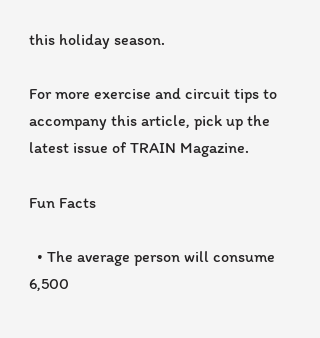this holiday season.

For more exercise and circuit tips to accompany this article, pick up the latest issue of TRAIN Magazine.

Fun Facts

  • The average person will consume 6,500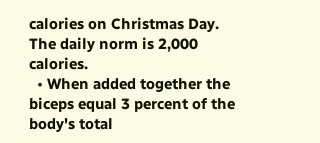calories on Christmas Day. The daily norm is 2,000 calories.
  • When added together the biceps equal 3 percent of the body's total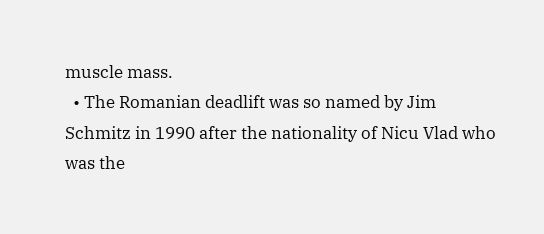muscle mass.
  • The Romanian deadlift was so named by Jim Schmitz in 1990 after the nationality of Nicu Vlad who was the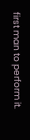first man to perform it.